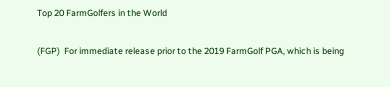Top 20 FarmGolfers in the World

(FGP)  For immediate release prior to the 2019 FarmGolf PGA, which is being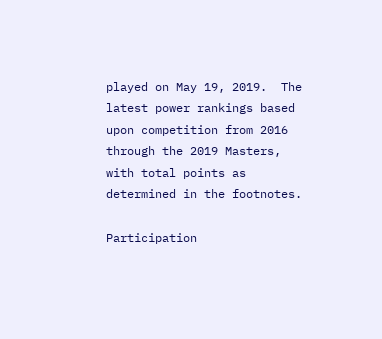played on May 19, 2019.  The latest power rankings based upon competition from 2016 through the 2019 Masters, with total points as determined in the footnotes.

Participation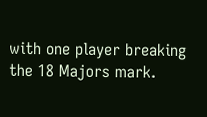with one player breaking the 18 Majors mark.